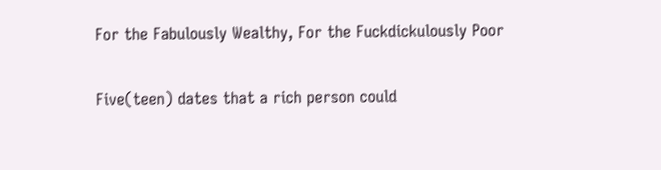For the Fabulously Wealthy, For the Fuckdickulously Poor

Five(teen) dates that a rich person could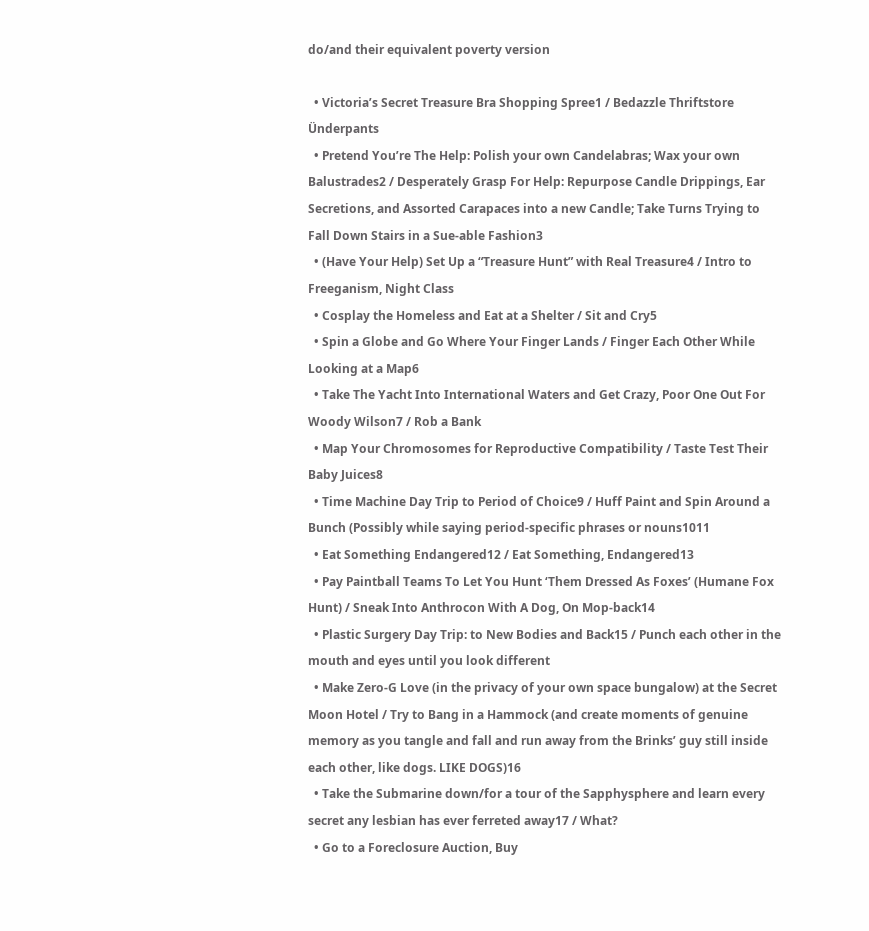do/and their equivalent poverty version

  • Victoria’s Secret Treasure Bra Shopping Spree1 / Bedazzle Thriftstore Ünderpants
  • Pretend You’re The Help: Polish your own Candelabras; Wax your own Balustrades2 / Desperately Grasp For Help: Repurpose Candle Drippings, Ear Secretions, and Assorted Carapaces into a new Candle; Take Turns Trying to Fall Down Stairs in a Sue-able Fashion3
  • (Have Your Help) Set Up a “Treasure Hunt” with Real Treasure4 / Intro to Freeganism, Night Class
  • Cosplay the Homeless and Eat at a Shelter / Sit and Cry5
  • Spin a Globe and Go Where Your Finger Lands / Finger Each Other While Looking at a Map6
  • Take The Yacht Into International Waters and Get Crazy, Poor One Out For Woody Wilson7 / Rob a Bank
  • Map Your Chromosomes for Reproductive Compatibility / Taste Test Their Baby Juices8
  • Time Machine Day Trip to Period of Choice9 / Huff Paint and Spin Around a Bunch (Possibly while saying period-specific phrases or nouns1011
  • Eat Something Endangered12 / Eat Something, Endangered13
  • Pay Paintball Teams To Let You Hunt ‘Them Dressed As Foxes’ (Humane Fox Hunt) / Sneak Into Anthrocon With A Dog, On Mop-back14
  • Plastic Surgery Day Trip: to New Bodies and Back15 / Punch each other in the mouth and eyes until you look different
  • Make Zero-G Love (in the privacy of your own space bungalow) at the Secret Moon Hotel / Try to Bang in a Hammock (and create moments of genuine memory as you tangle and fall and run away from the Brinks’ guy still inside each other, like dogs. LIKE DOGS)16
  • Take the Submarine down/for a tour of the Sapphysphere and learn every secret any lesbian has ever ferreted away17 / What?
  • Go to a Foreclosure Auction, Buy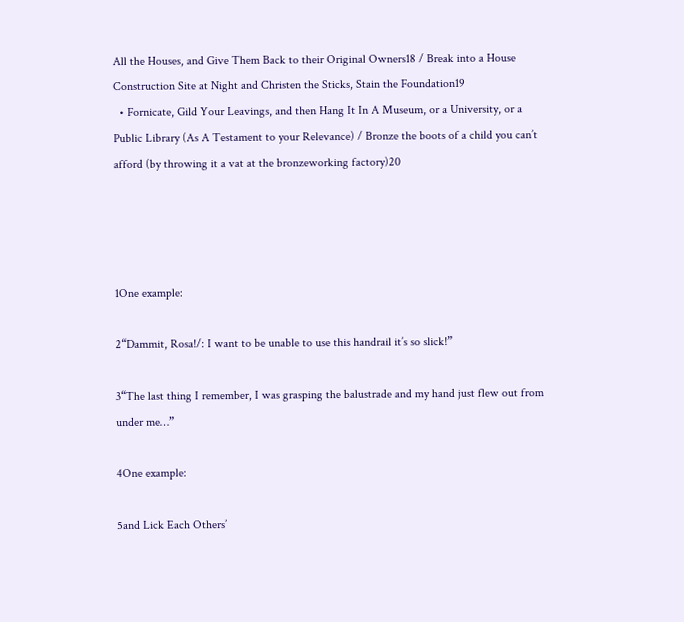All the Houses, and Give Them Back to their Original Owners18 / Break into a House Construction Site at Night and Christen the Sticks, Stain the Foundation19
  • Fornicate, Gild Your Leavings, and then Hang It In A Museum, or a University, or a Public Library (As A Testament to your Relevance) / Bronze the boots of a child you can’t afford (by throwing it a vat at the bronzeworking factory)20




1One example:

2“Dammit, Rosa!/: I want to be unable to use this handrail it’s so slick!”

3“The last thing I remember, I was grasping the balustrade and my hand just flew out from under me…”

4One example:

5and Lick Each Others’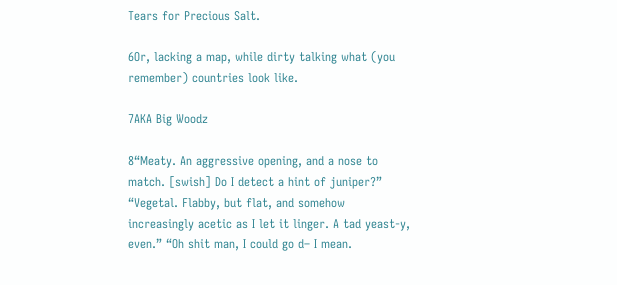Tears for Precious Salt.

6Or, lacking a map, while dirty talking what (you remember) countries look like.

7AKA Big Woodz

8“Meaty. An aggressive opening, and a nose to match. [swish] Do I detect a hint of juniper?” “Vegetal. Flabby, but flat, and somehow increasingly acetic as I let it linger. A tad yeast-y, even.” “Oh shit man, I could go d– I mean.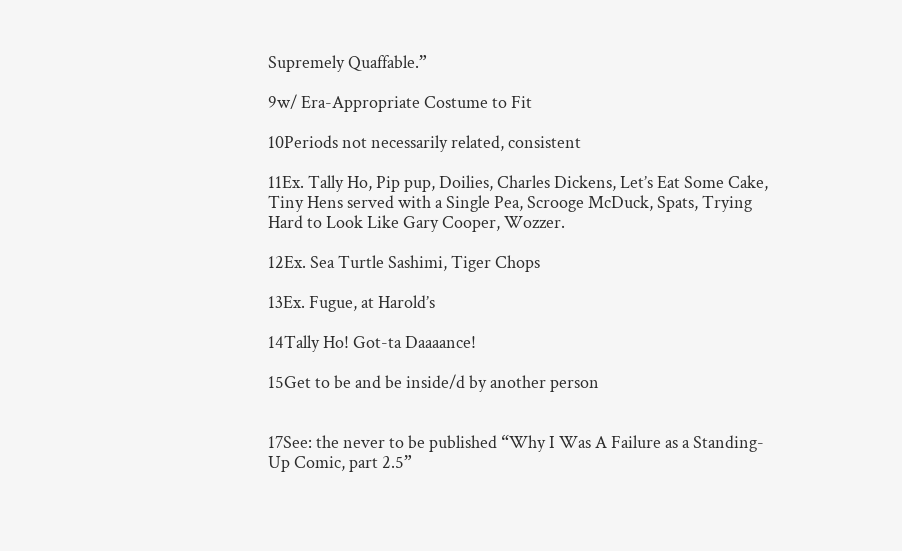Supremely Quaffable.”

9w/ Era-Appropriate Costume to Fit

10Periods not necessarily related, consistent

11Ex. Tally Ho, Pip pup, Doilies, Charles Dickens, Let’s Eat Some Cake, Tiny Hens served with a Single Pea, Scrooge McDuck, Spats, Trying Hard to Look Like Gary Cooper, Wozzer.

12Ex. Sea Turtle Sashimi, Tiger Chops

13Ex. Fugue, at Harold’s

14Tally Ho! Got-ta Daaaance!

15Get to be and be inside/d by another person


17See: the never to be published “Why I Was A Failure as a Standing-Up Comic, part 2.5”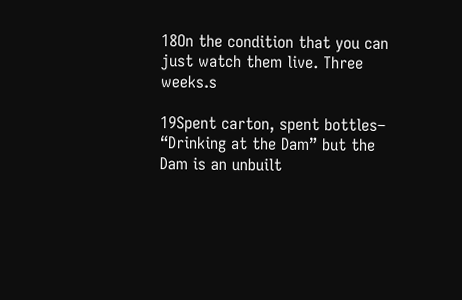18On the condition that you can just watch them live. Three weeks.s

19Spent carton, spent bottles– “Drinking at the Dam” but the Dam is an unbuilt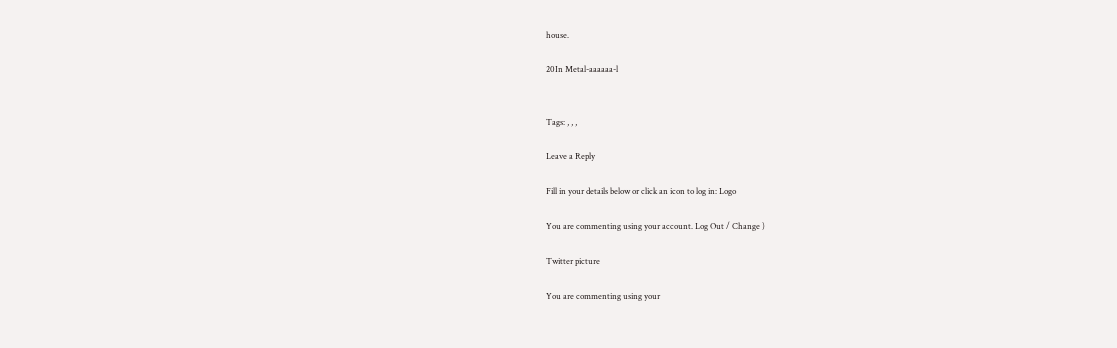house.

20In Metal-aaaaaa-l


Tags: , , ,

Leave a Reply

Fill in your details below or click an icon to log in: Logo

You are commenting using your account. Log Out / Change )

Twitter picture

You are commenting using your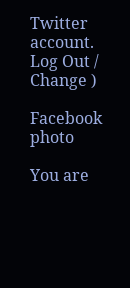Twitter account. Log Out / Change )

Facebook photo

You are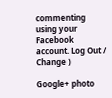commenting using your Facebook account. Log Out / Change )

Google+ photo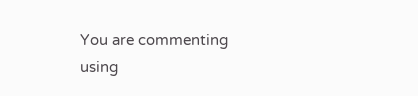You are commenting using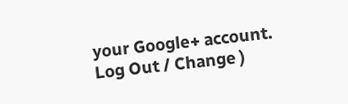your Google+ account. Log Out / Change )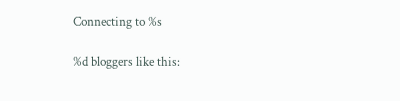Connecting to %s

%d bloggers like this: